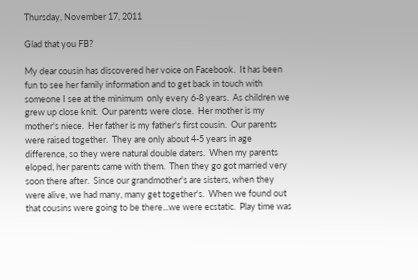Thursday, November 17, 2011

Glad that you FB?

My dear cousin has discovered her voice on Facebook.  It has been fun to see her family information and to get back in touch with someone I see at the minimum  only every 6-8 years.  As children we grew up close knit.  Our parents were close.  Her mother is my mother's niece.  Her father is my father's first cousin.  Our parents were raised together.  They are only about 4-5 years in age difference, so they were natural double daters.  When my parents eloped, her parents came with them.  Then they go got married very soon there after.  Since our grandmother's are sisters, when they were alive, we had many, many get together's.  When we found out that cousins were going to be there...we were ecstatic.  Play time was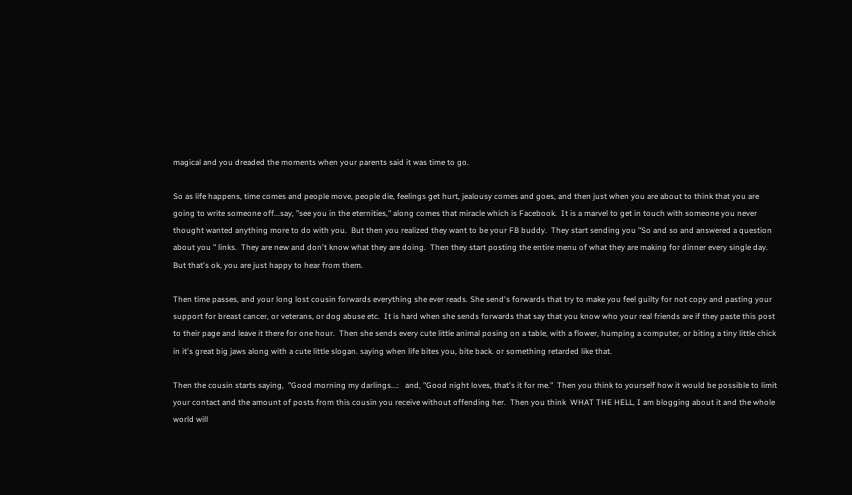magical and you dreaded the moments when your parents said it was time to go.

So as life happens, time comes and people move, people die, feelings get hurt, jealousy comes and goes, and then just when you are about to think that you are going to write someone off...say, "see you in the eternities," along comes that miracle which is Facebook.  It is a marvel to get in touch with someone you never thought wanted anything more to do with you.  But then you realized they want to be your FB buddy.  They start sending you "So and so and answered a question about you " links.  They are new and don't know what they are doing.  Then they start posting the entire menu of what they are making for dinner every single day.  But that's ok, you are just happy to hear from them.

Then time passes, and your long lost cousin forwards everything she ever reads. She send's forwards that try to make you feel guilty for not copy and pasting your support for breast cancer, or veterans, or dog abuse etc.  It is hard when she sends forwards that say that you know who your real friends are if they paste this post to their page and leave it there for one hour.  Then she sends every cute little animal posing on a table, with a flower, humping a computer, or biting a tiny little chick in it's great big jaws along with a cute little slogan. saying when life bites you, bite back. or something retarded like that.

Then the cousin starts saying,  "Good morning my darlings...:   and, "Good night loves, that's it for me."  Then you think to yourself how it would be possible to limit your contact and the amount of posts from this cousin you receive without offending her.  Then you think  WHAT THE HELL, I am blogging about it and the whole  world will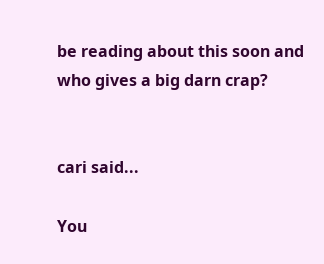be reading about this soon and who gives a big darn crap?


cari said...

You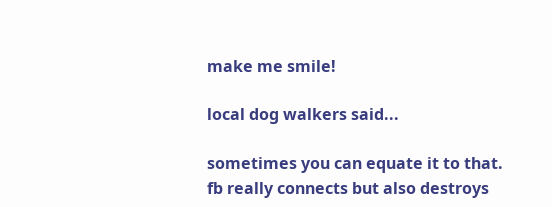make me smile!

local dog walkers said...

sometimes you can equate it to that. fb really connects but also destroys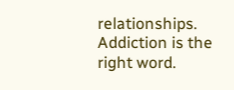relationships. Addiction is the right word.